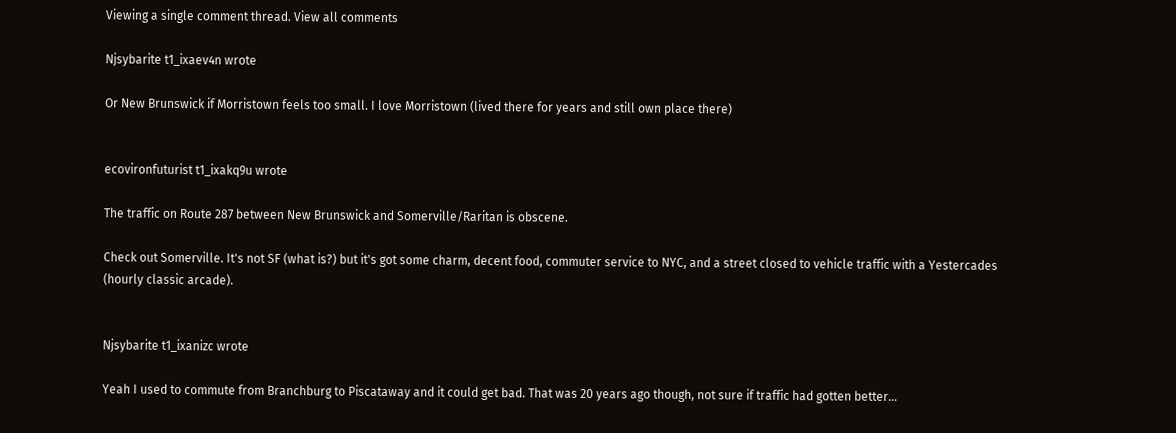Viewing a single comment thread. View all comments

Njsybarite t1_ixaev4n wrote

Or New Brunswick if Morristown feels too small. I love Morristown (lived there for years and still own place there)


ecovironfuturist t1_ixakq9u wrote

The traffic on Route 287 between New Brunswick and Somerville/Raritan is obscene.

Check out Somerville. It's not SF (what is?) but it's got some charm, decent food, commuter service to NYC, and a street closed to vehicle traffic with a Yestercades (hourly classic arcade).


Njsybarite t1_ixanizc wrote

Yeah I used to commute from Branchburg to Piscataway and it could get bad. That was 20 years ago though, not sure if traffic had gotten better…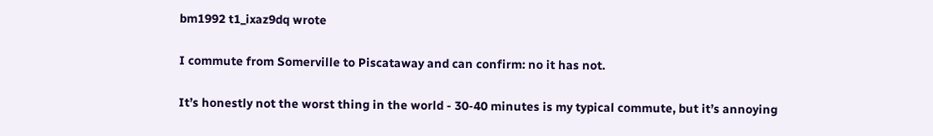bm1992 t1_ixaz9dq wrote

I commute from Somerville to Piscataway and can confirm: no it has not.

It’s honestly not the worst thing in the world - 30-40 minutes is my typical commute, but it’s annoying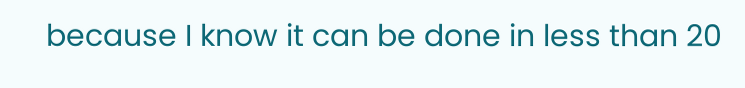because I know it can be done in less than 20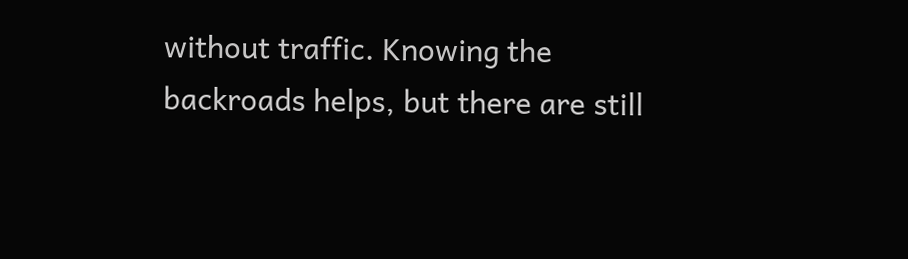without traffic. Knowing the backroads helps, but there are still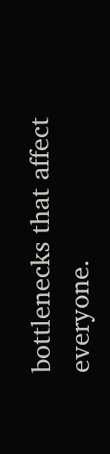bottlenecks that affect everyone.